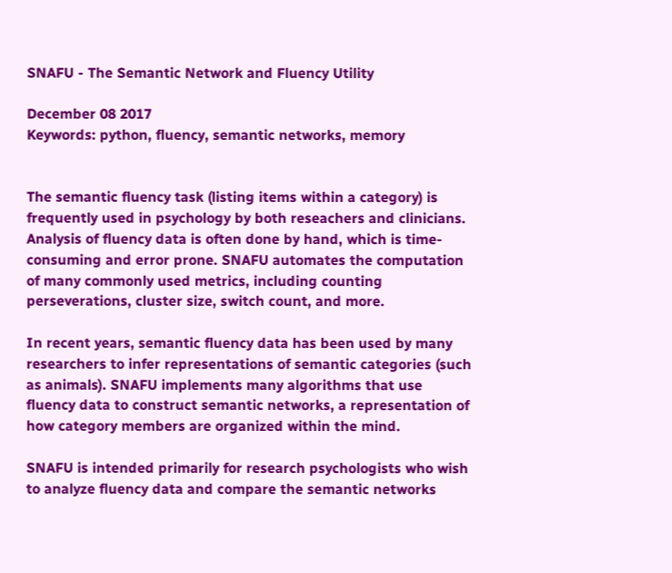SNAFU - The Semantic Network and Fluency Utility

December 08 2017
Keywords: python, fluency, semantic networks, memory


The semantic fluency task (listing items within a category) is frequently used in psychology by both reseachers and clinicians. Analysis of fluency data is often done by hand, which is time-consuming and error prone. SNAFU automates the computation of many commonly used metrics, including counting perseverations, cluster size, switch count, and more.

In recent years, semantic fluency data has been used by many researchers to infer representations of semantic categories (such as animals). SNAFU implements many algorithms that use fluency data to construct semantic networks, a representation of how category members are organized within the mind.

SNAFU is intended primarily for research psychologists who wish to analyze fluency data and compare the semantic networks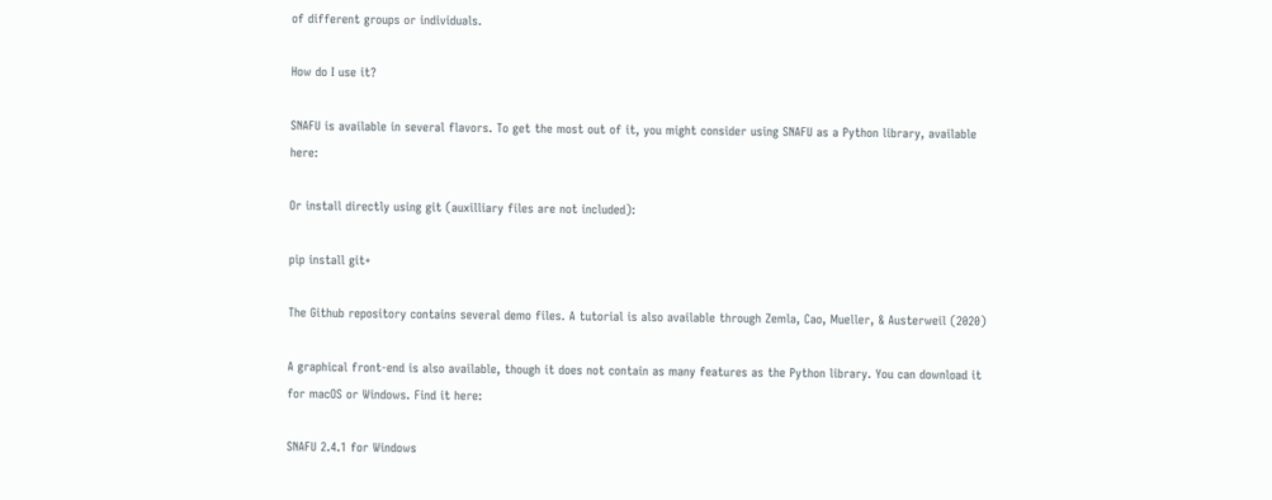of different groups or individuals.

How do I use it?

SNAFU is available in several flavors. To get the most out of it, you might consider using SNAFU as a Python library, available here:

Or install directly using git (auxilliary files are not included):

pip install git+

The Github repository contains several demo files. A tutorial is also available through Zemla, Cao, Mueller, & Austerweil (2020)

A graphical front-end is also available, though it does not contain as many features as the Python library. You can download it for macOS or Windows. Find it here:

SNAFU 2.4.1 for Windows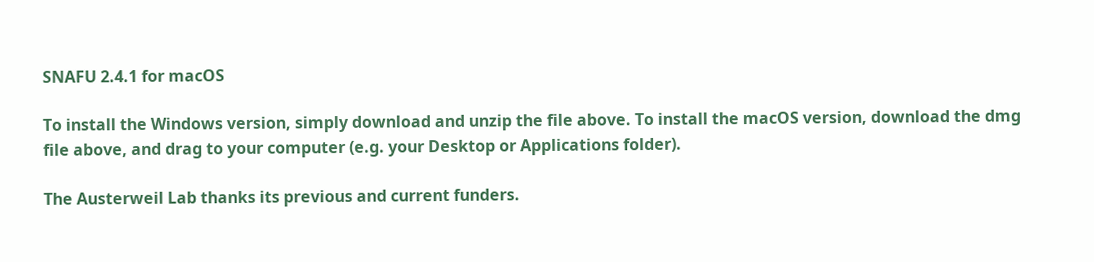SNAFU 2.4.1 for macOS

To install the Windows version, simply download and unzip the file above. To install the macOS version, download the dmg file above, and drag to your computer (e.g. your Desktop or Applications folder).

The Austerweil Lab thanks its previous and current funders.